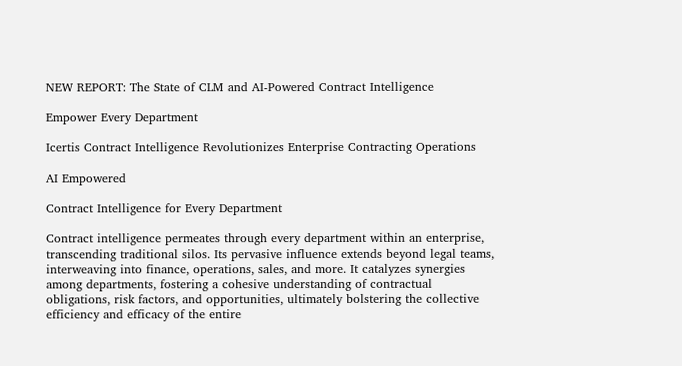NEW REPORT: The State of CLM and AI-Powered Contract Intelligence

Empower Every Department

Icertis Contract Intelligence Revolutionizes Enterprise Contracting Operations

AI Empowered

Contract Intelligence for Every Department

Contract intelligence permeates through every department within an enterprise, transcending traditional silos. Its pervasive influence extends beyond legal teams, interweaving into finance, operations, sales, and more. It catalyzes synergies among departments, fostering a cohesive understanding of contractual obligations, risk factors, and opportunities, ultimately bolstering the collective efficiency and efficacy of the entire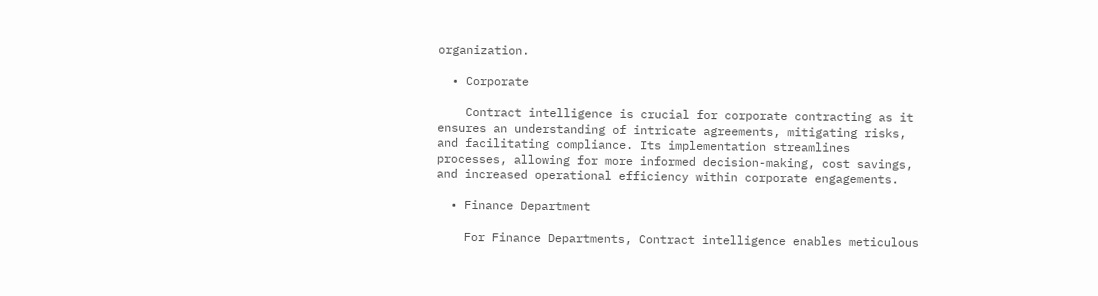organization.

  • Corporate

    Contract intelligence is crucial for corporate contracting as it ensures an understanding of intricate agreements, mitigating risks, and facilitating compliance. Its implementation streamlines processes, allowing for more informed decision-making, cost savings, and increased operational efficiency within corporate engagements.

  • Finance Department

    For Finance Departments, Contract intelligence enables meticulous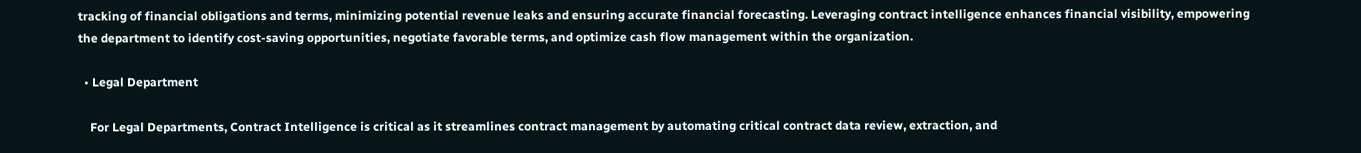tracking of financial obligations and terms, minimizing potential revenue leaks and ensuring accurate financial forecasting. Leveraging contract intelligence enhances financial visibility, empowering the department to identify cost-saving opportunities, negotiate favorable terms, and optimize cash flow management within the organization.

  • Legal Department

    For Legal Departments, Contract Intelligence is critical as it streamlines contract management by automating critical contract data review, extraction, and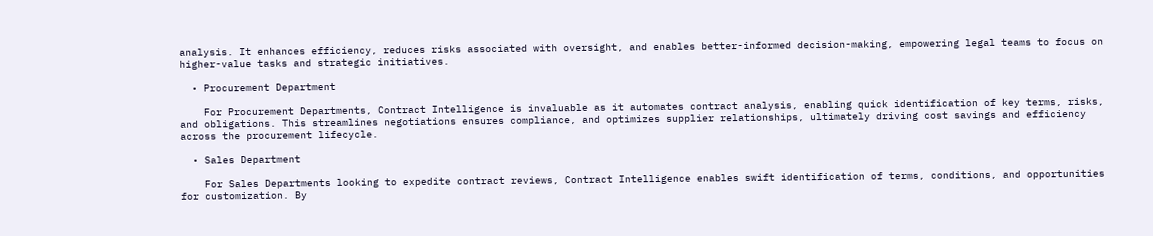analysis. It enhances efficiency, reduces risks associated with oversight, and enables better-informed decision-making, empowering legal teams to focus on higher-value tasks and strategic initiatives.

  • Procurement Department

    For Procurement Departments, Contract Intelligence is invaluable as it automates contract analysis, enabling quick identification of key terms, risks, and obligations. This streamlines negotiations ensures compliance, and optimizes supplier relationships, ultimately driving cost savings and efficiency across the procurement lifecycle.

  • Sales Department

    For Sales Departments looking to expedite contract reviews, Contract Intelligence enables swift identification of terms, conditions, and opportunities for customization. By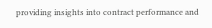providing insights into contract performance and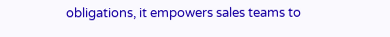obligations, it empowers sales teams to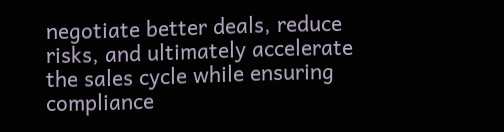negotiate better deals, reduce risks, and ultimately accelerate the sales cycle while ensuring compliance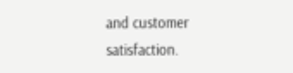and customer satisfaction.